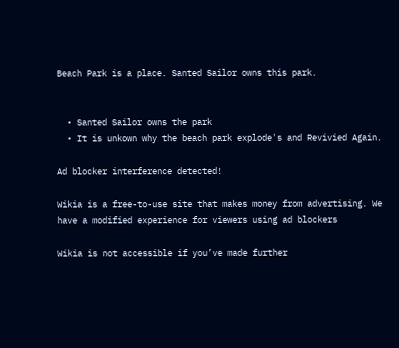Beach Park is a place. Santed Sailor owns this park.


  • Santed Sailor owns the park
  • It is unkown why the beach park explode's and Revivied Again.

Ad blocker interference detected!

Wikia is a free-to-use site that makes money from advertising. We have a modified experience for viewers using ad blockers

Wikia is not accessible if you’ve made further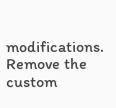modifications. Remove the custom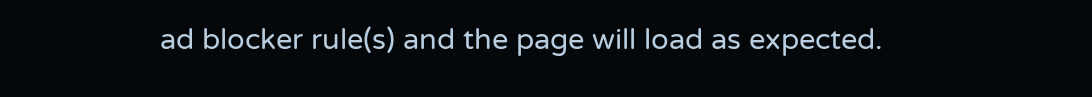ad blocker rule(s) and the page will load as expected.